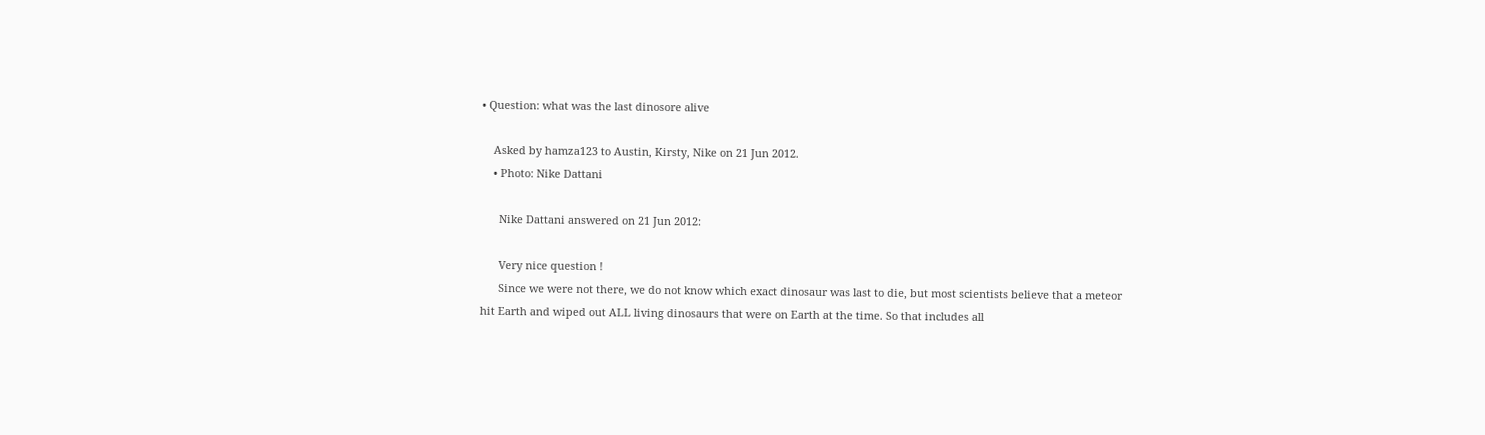• Question: what was the last dinosore alive

    Asked by hamza123 to Austin, Kirsty, Nike on 21 Jun 2012.
    • Photo: Nike Dattani

      Nike Dattani answered on 21 Jun 2012:

      Very nice question !
      Since we were not there, we do not know which exact dinosaur was last to die, but most scientists believe that a meteor hit Earth and wiped out ALL living dinosaurs that were on Earth at the time. So that includes all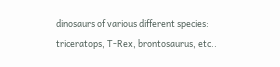dinosaurs of various different species: triceratops, T-Rex, brontosaurus, etc..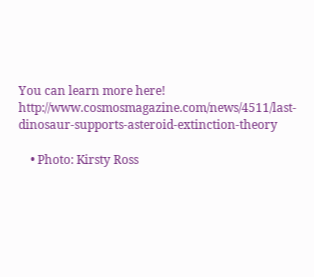You can learn more here! http://www.cosmosmagazine.com/news/4511/last-dinosaur-supports-asteroid-extinction-theory

    • Photo: Kirsty Ross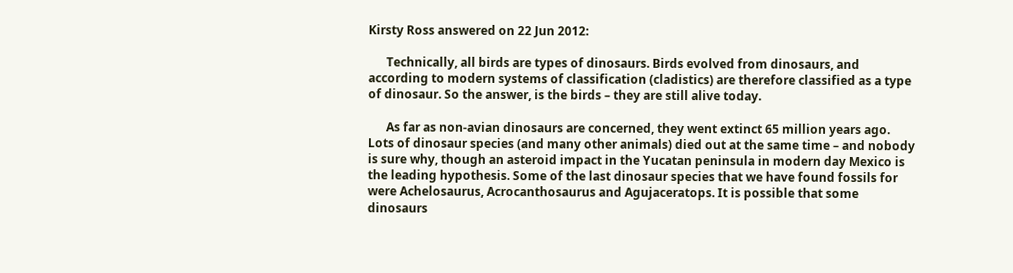Kirsty Ross answered on 22 Jun 2012:

      Technically, all birds are types of dinosaurs. Birds evolved from dinosaurs, and according to modern systems of classification (cladistics) are therefore classified as a type of dinosaur. So the answer, is the birds – they are still alive today.

      As far as non-avian dinosaurs are concerned, they went extinct 65 million years ago. Lots of dinosaur species (and many other animals) died out at the same time – and nobody is sure why, though an asteroid impact in the Yucatan peninsula in modern day Mexico is the leading hypothesis. Some of the last dinosaur species that we have found fossils for were Achelosaurus, Acrocanthosaurus and Agujaceratops. It is possible that some dinosaurs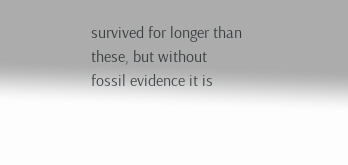survived for longer than these, but without fossil evidence it is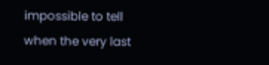impossible to tell when the very last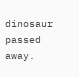dinosaur passed away.